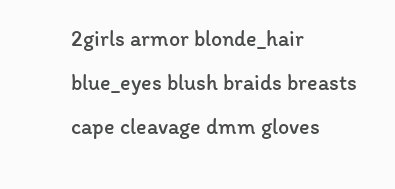2girls armor blonde_hair blue_eyes blush braids breasts cape cleavage dmm gloves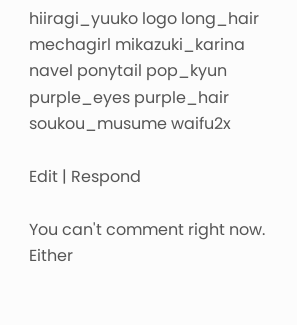hiiragi_yuuko logo long_hair mechagirl mikazuki_karina navel ponytail pop_kyun purple_eyes purple_hair soukou_musume waifu2x

Edit | Respond

You can't comment right now.
Either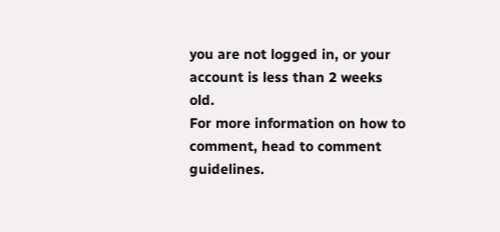you are not logged in, or your account is less than 2 weeks old.
For more information on how to comment, head to comment guidelines.